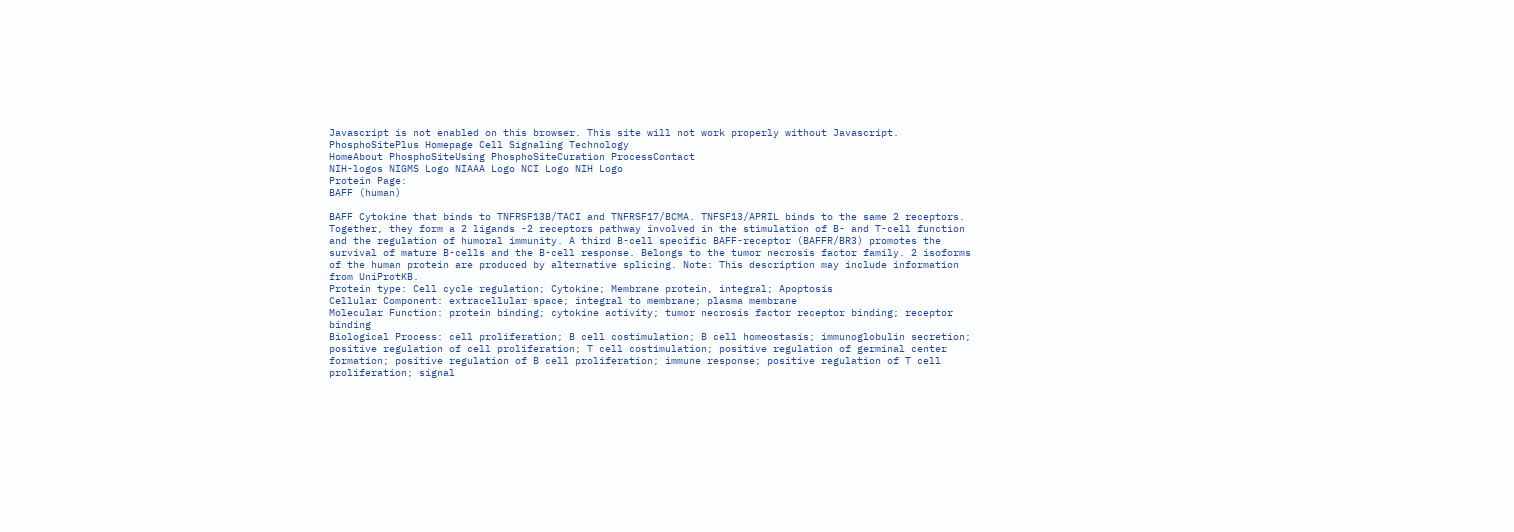Javascript is not enabled on this browser. This site will not work properly without Javascript.
PhosphoSitePlus Homepage Cell Signaling Technology
HomeAbout PhosphoSiteUsing PhosphoSiteCuration ProcessContact
NIH-logos NIGMS Logo NIAAA Logo NCI Logo NIH Logo
Protein Page:
BAFF (human)

BAFF Cytokine that binds to TNFRSF13B/TACI and TNFRSF17/BCMA. TNFSF13/APRIL binds to the same 2 receptors. Together, they form a 2 ligands -2 receptors pathway involved in the stimulation of B- and T-cell function and the regulation of humoral immunity. A third B-cell specific BAFF-receptor (BAFFR/BR3) promotes the survival of mature B-cells and the B-cell response. Belongs to the tumor necrosis factor family. 2 isoforms of the human protein are produced by alternative splicing. Note: This description may include information from UniProtKB.
Protein type: Cell cycle regulation; Cytokine; Membrane protein, integral; Apoptosis
Cellular Component: extracellular space; integral to membrane; plasma membrane
Molecular Function: protein binding; cytokine activity; tumor necrosis factor receptor binding; receptor binding
Biological Process: cell proliferation; B cell costimulation; B cell homeostasis; immunoglobulin secretion; positive regulation of cell proliferation; T cell costimulation; positive regulation of germinal center formation; positive regulation of B cell proliferation; immune response; positive regulation of T cell proliferation; signal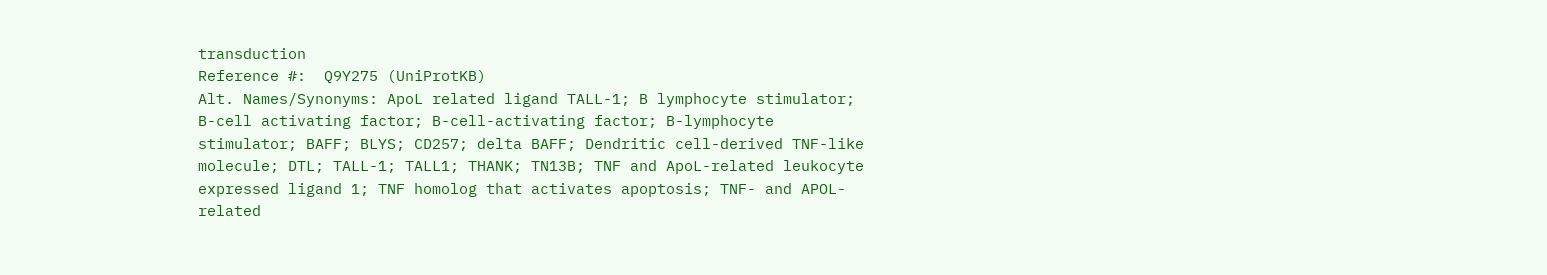transduction
Reference #:  Q9Y275 (UniProtKB)
Alt. Names/Synonyms: ApoL related ligand TALL-1; B lymphocyte stimulator; B-cell activating factor; B-cell-activating factor; B-lymphocyte stimulator; BAFF; BLYS; CD257; delta BAFF; Dendritic cell-derived TNF-like molecule; DTL; TALL-1; TALL1; THANK; TN13B; TNF and ApoL-related leukocyte expressed ligand 1; TNF homolog that activates apoptosis; TNF- and APOL-related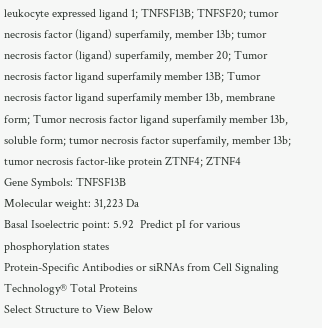leukocyte expressed ligand 1; TNFSF13B; TNFSF20; tumor necrosis factor (ligand) superfamily, member 13b; tumor necrosis factor (ligand) superfamily, member 20; Tumor necrosis factor ligand superfamily member 13B; Tumor necrosis factor ligand superfamily member 13b, membrane form; Tumor necrosis factor ligand superfamily member 13b, soluble form; tumor necrosis factor superfamily, member 13b; tumor necrosis factor-like protein ZTNF4; ZTNF4
Gene Symbols: TNFSF13B
Molecular weight: 31,223 Da
Basal Isoelectric point: 5.92  Predict pI for various phosphorylation states
Protein-Specific Antibodies or siRNAs from Cell Signaling Technology® Total Proteins
Select Structure to View Below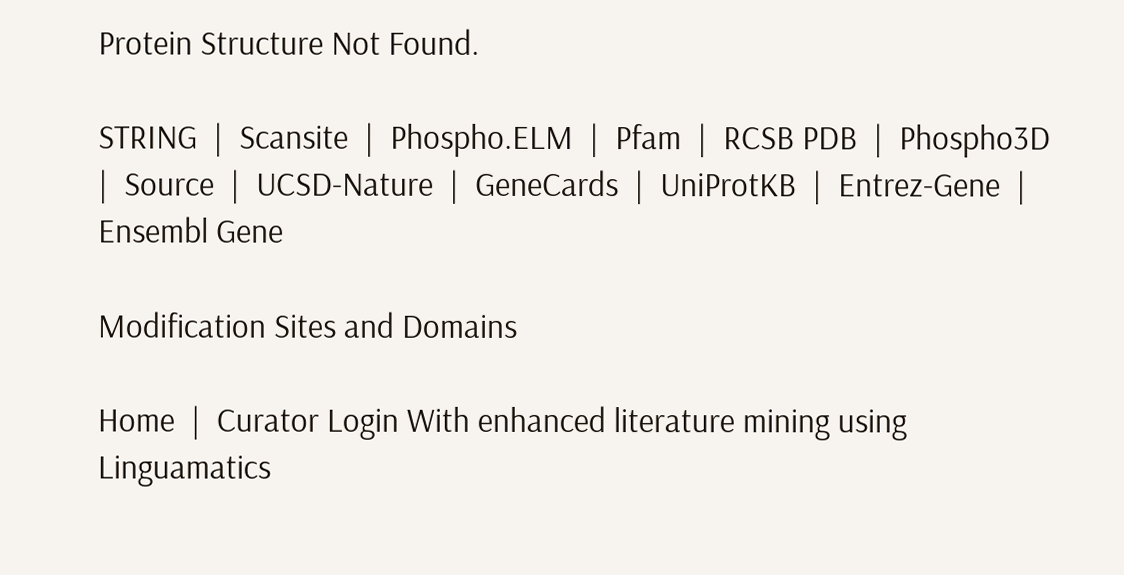Protein Structure Not Found.

STRING  |  Scansite  |  Phospho.ELM  |  Pfam  |  RCSB PDB  |  Phospho3D  |  Source  |  UCSD-Nature  |  GeneCards  |  UniProtKB  |  Entrez-Gene  |  Ensembl Gene

Modification Sites and Domains

Home  |  Curator Login With enhanced literature mining using Linguamatics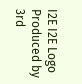I2E I2E Logo Produced by 3rd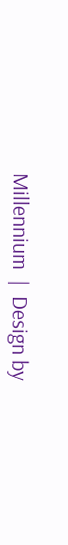Millennium  |  Design by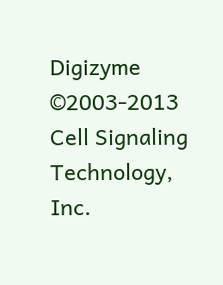Digizyme
©2003-2013 Cell Signaling Technology, Inc.